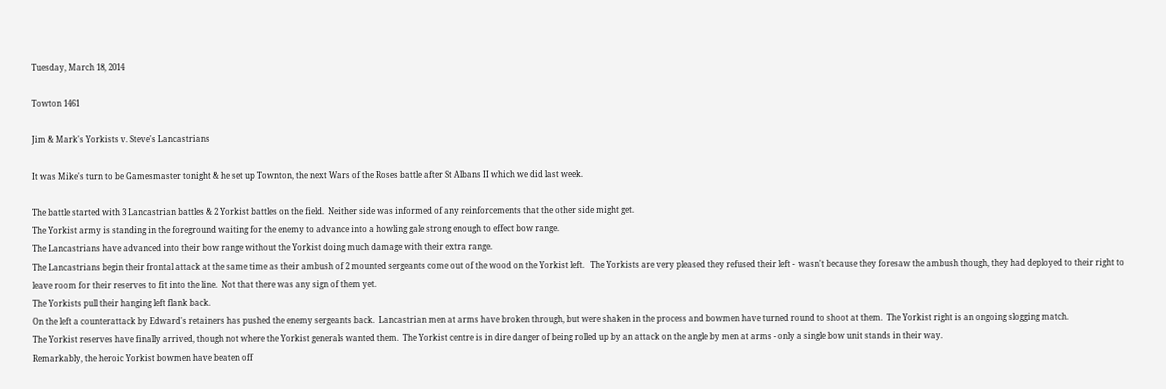Tuesday, March 18, 2014

Towton 1461

Jim & Mark's Yorkists v. Steve's Lancastrians

It was Mike's turn to be Gamesmaster tonight & he set up Townton, the next Wars of the Roses battle after St Albans II which we did last week.

The battle started with 3 Lancastrian battles & 2 Yorkist battles on the field.  Neither side was informed of any reinforcements that the other side might get.
The Yorkist army is standing in the foreground waiting for the enemy to advance into a howling gale strong enough to effect bow range.
The Lancastrians have advanced into their bow range without the Yorkist doing much damage with their extra range.
The Lancastrians begin their frontal attack at the same time as their ambush of 2 mounted sergeants come out of the wood on the Yorkist left.   The Yorkists are very pleased they refused their left -  wasn't because they foresaw the ambush though, they had deployed to their right to leave room for their reserves to fit into the line.  Not that there was any sign of them yet.
The Yorkists pull their hanging left flank back.
On the left a counterattack by Edward's retainers has pushed the enemy sergeants back.  Lancastrian men at arms have broken through, but were shaken in the process and bowmen have turned round to shoot at them.  The Yorkist right is an ongoing slogging match.
The Yorkist reserves have finally arrived, though not where the Yorkist generals wanted them.  The Yorkist centre is in dire danger of being rolled up by an attack on the angle by men at arms - only a single bow unit stands in their way.
Remarkably, the heroic Yorkist bowmen have beaten off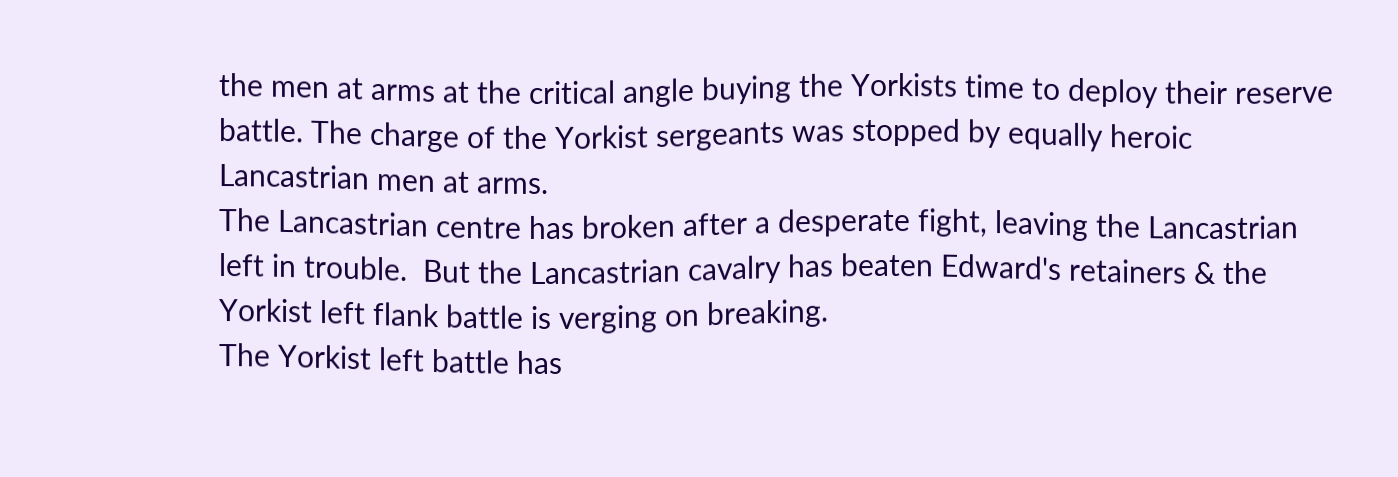the men at arms at the critical angle buying the Yorkists time to deploy their reserve battle. The charge of the Yorkist sergeants was stopped by equally heroic Lancastrian men at arms.
The Lancastrian centre has broken after a desperate fight, leaving the Lancastrian left in trouble.  But the Lancastrian cavalry has beaten Edward's retainers & the Yorkist left flank battle is verging on breaking.
The Yorkist left battle has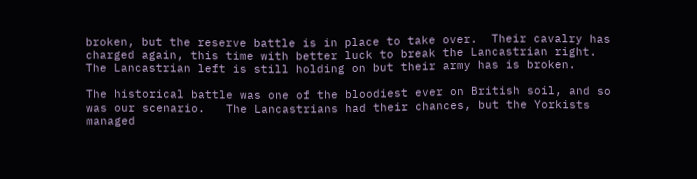broken, but the reserve battle is in place to take over.  Their cavalry has charged again, this time with better luck to break the Lancastrian right.   The Lancastrian left is still holding on but their army has is broken.

The historical battle was one of the bloodiest ever on British soil, and so was our scenario.   The Lancastrians had their chances, but the Yorkists managed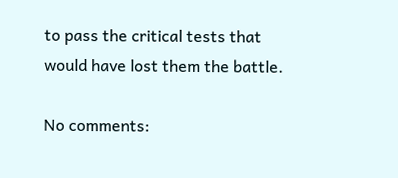to pass the critical tests that would have lost them the battle.

No comments: